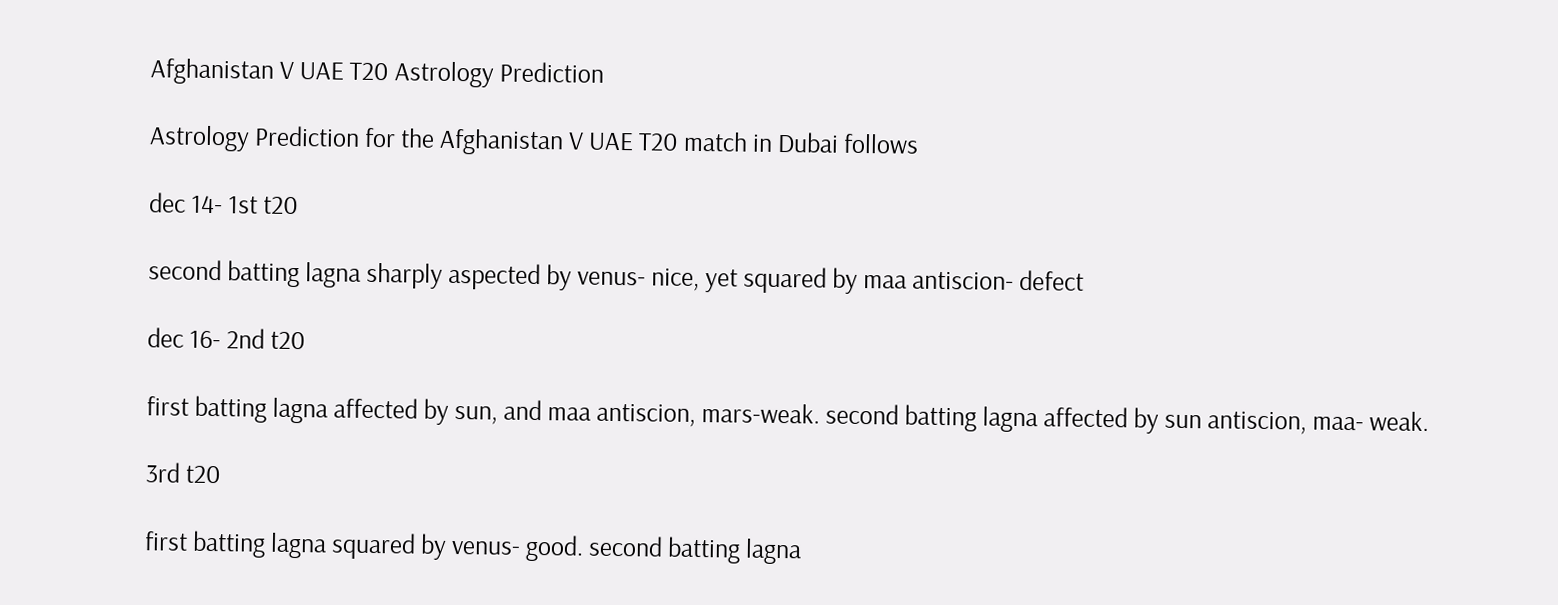Afghanistan V UAE T20 Astrology Prediction

Astrology Prediction for the Afghanistan V UAE T20 match in Dubai follows

dec 14- 1st t20

second batting lagna sharply aspected by venus- nice, yet squared by maa antiscion- defect

dec 16- 2nd t20

first batting lagna affected by sun, and maa antiscion, mars-weak. second batting lagna affected by sun antiscion, maa- weak.

3rd t20

first batting lagna squared by venus- good. second batting lagna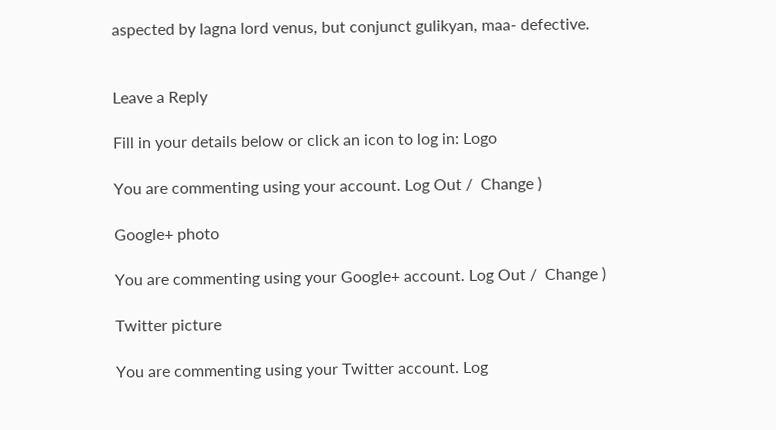aspected by lagna lord venus, but conjunct gulikyan, maa- defective.


Leave a Reply

Fill in your details below or click an icon to log in: Logo

You are commenting using your account. Log Out /  Change )

Google+ photo

You are commenting using your Google+ account. Log Out /  Change )

Twitter picture

You are commenting using your Twitter account. Log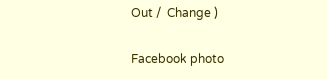Out /  Change )

Facebook photo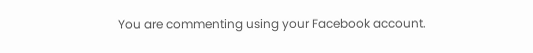You are commenting using your Facebook account.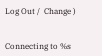Log Out /  Change )


Connecting to %s